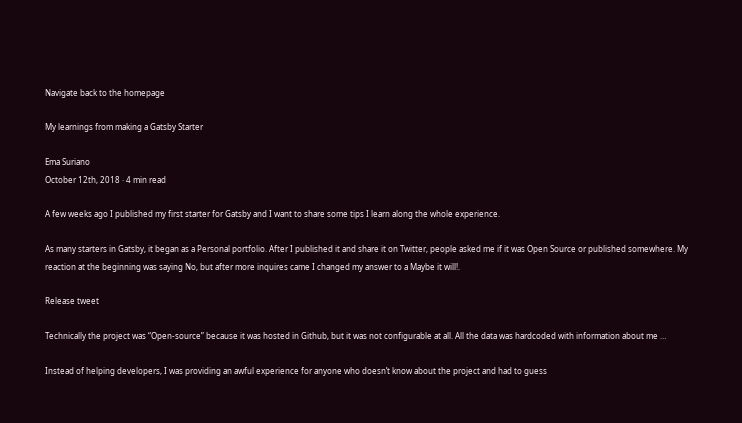Navigate back to the homepage

My learnings from making a Gatsby Starter

Ema Suriano
October 12th, 2018 · 4 min read

A few weeks ago I published my first starter for Gatsby and I want to share some tips I learn along the whole experience.

As many starters in Gatsby, it began as a Personal portfolio. After I published it and share it on Twitter, people asked me if it was Open Source or published somewhere. My reaction at the beginning was saying No, but after more inquires came I changed my answer to a Maybe it will!.

Release tweet

Technically the project was “Open-source” because it was hosted in Github, but it was not configurable at all. All the data was hardcoded with information about me …

Instead of helping developers, I was providing an awful experience for anyone who doesn’t know about the project and had to guess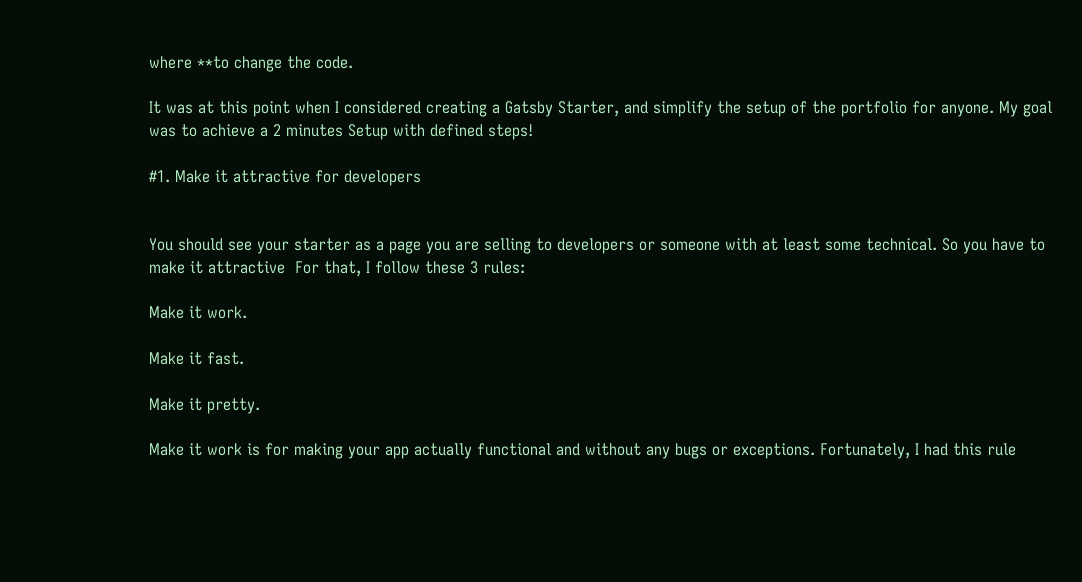where **to change the code.

It was at this point when I considered creating a Gatsby Starter, and simplify the setup of the portfolio for anyone. My goal was to achieve a 2 minutes Setup with defined steps!

#1. Make it attractive for developers


You should see your starter as a page you are selling to developers or someone with at least some technical. So you have to make it attractive  For that, I follow these 3 rules:

Make it work.

Make it fast.

Make it pretty.

Make it work is for making your app actually functional and without any bugs or exceptions. Fortunately, I had this rule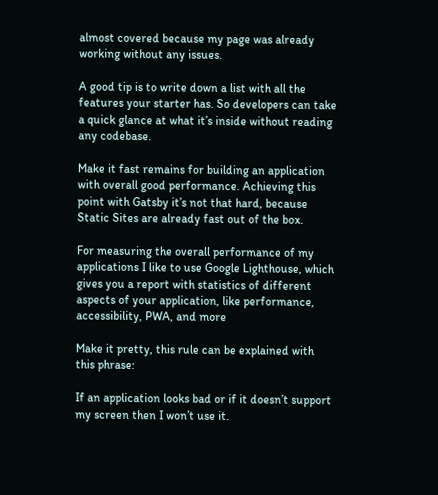almost covered because my page was already working without any issues.

A good tip is to write down a list with all the features your starter has. So developers can take a quick glance at what it’s inside without reading any codebase.

Make it fast remains for building an application with overall good performance. Achieving this point with Gatsby it’s not that hard, because Static Sites are already fast out of the box.

For measuring the overall performance of my applications I like to use Google Lighthouse, which gives you a report with statistics of different aspects of your application, like performance, accessibility, PWA, and more

Make it pretty, this rule can be explained with this phrase:

If an application looks bad or if it doesn’t support my screen then I won’t use it.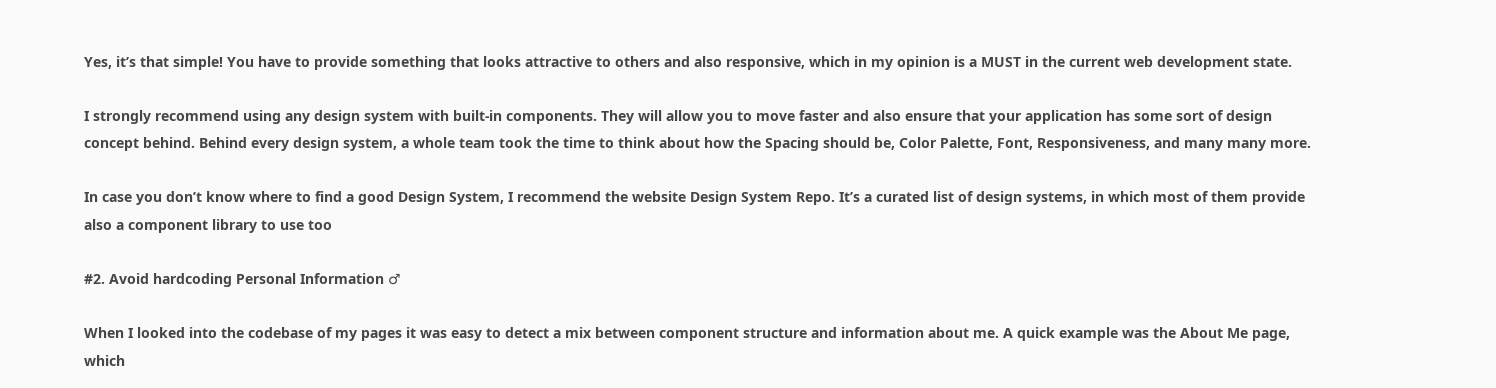Yes, it’s that simple! You have to provide something that looks attractive to others and also responsive, which in my opinion is a MUST in the current web development state.

I strongly recommend using any design system with built-in components. They will allow you to move faster and also ensure that your application has some sort of design concept behind. Behind every design system, a whole team took the time to think about how the Spacing should be, Color Palette, Font, Responsiveness, and many many more.

In case you don’t know where to find a good Design System, I recommend the website Design System Repo. It’s a curated list of design systems, in which most of them provide also a component library to use too

#2. Avoid hardcoding Personal Information ♂

When I looked into the codebase of my pages it was easy to detect a mix between component structure and information about me. A quick example was the About Me page, which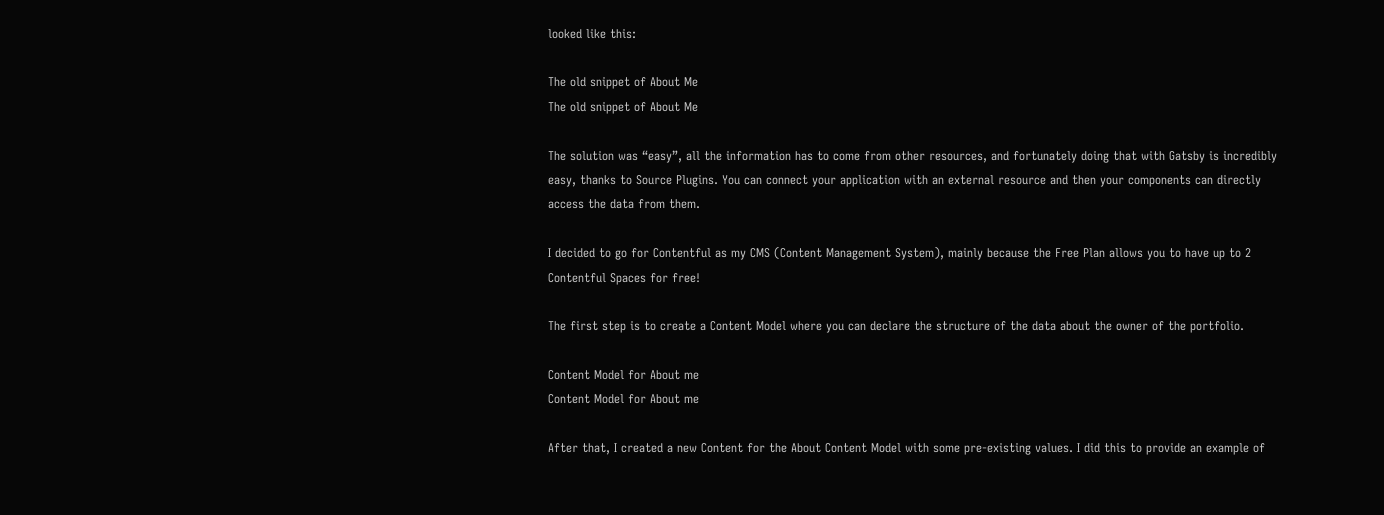looked like this:

The old snippet of About Me
The old snippet of About Me

The solution was “easy”, all the information has to come from other resources, and fortunately doing that with Gatsby is incredibly easy, thanks to Source Plugins. You can connect your application with an external resource and then your components can directly access the data from them.

I decided to go for Contentful as my CMS (Content Management System), mainly because the Free Plan allows you to have up to 2 Contentful Spaces for free!

The first step is to create a Content Model where you can declare the structure of the data about the owner of the portfolio.

Content Model for About me
Content Model for About me

After that, I created a new Content for the About Content Model with some pre-existing values. I did this to provide an example of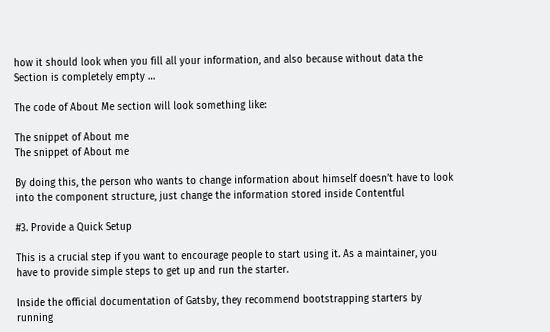how it should look when you fill all your information, and also because without data the Section is completely empty …

The code of About Me section will look something like:

The snippet of About me
The snippet of About me

By doing this, the person who wants to change information about himself doesn’t have to look into the component structure, just change the information stored inside Contentful

#3. Provide a Quick Setup

This is a crucial step if you want to encourage people to start using it. As a maintainer, you have to provide simple steps to get up and run the starter.

Inside the official documentation of Gatsby, they recommend bootstrapping starters by running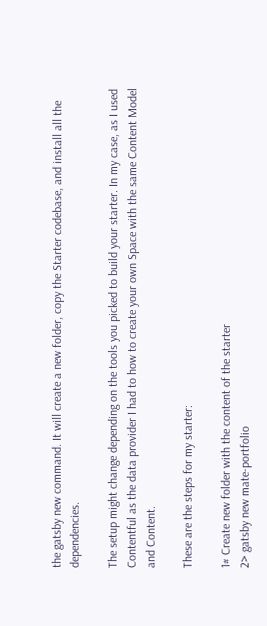the gatsby new command. It will create a new folder, copy the Starter codebase, and install all the dependencies.

The setup might change depending on the tools you picked to build your starter. In my case, as I used Contentful as the data provider I had to how to create your own Space with the same Content Model and Content.

These are the steps for my starter:

1# Create new folder with the content of the starter
2> gatsby new mate-portfolio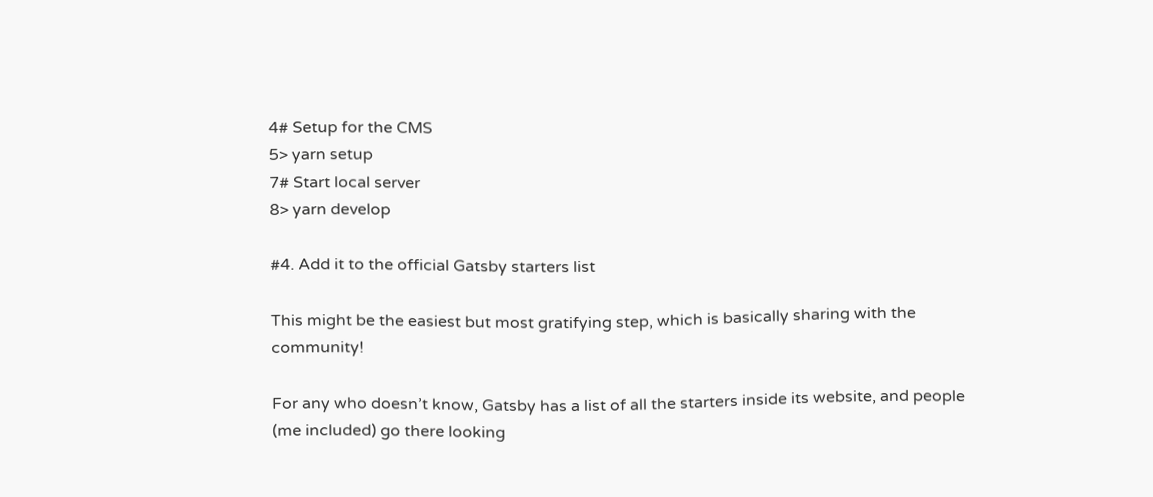4# Setup for the CMS
5> yarn setup
7# Start local server
8> yarn develop

#4. Add it to the official Gatsby starters list

This might be the easiest but most gratifying step, which is basically sharing with the community!

For any who doesn’t know, Gatsby has a list of all the starters inside its website, and people (me included) go there looking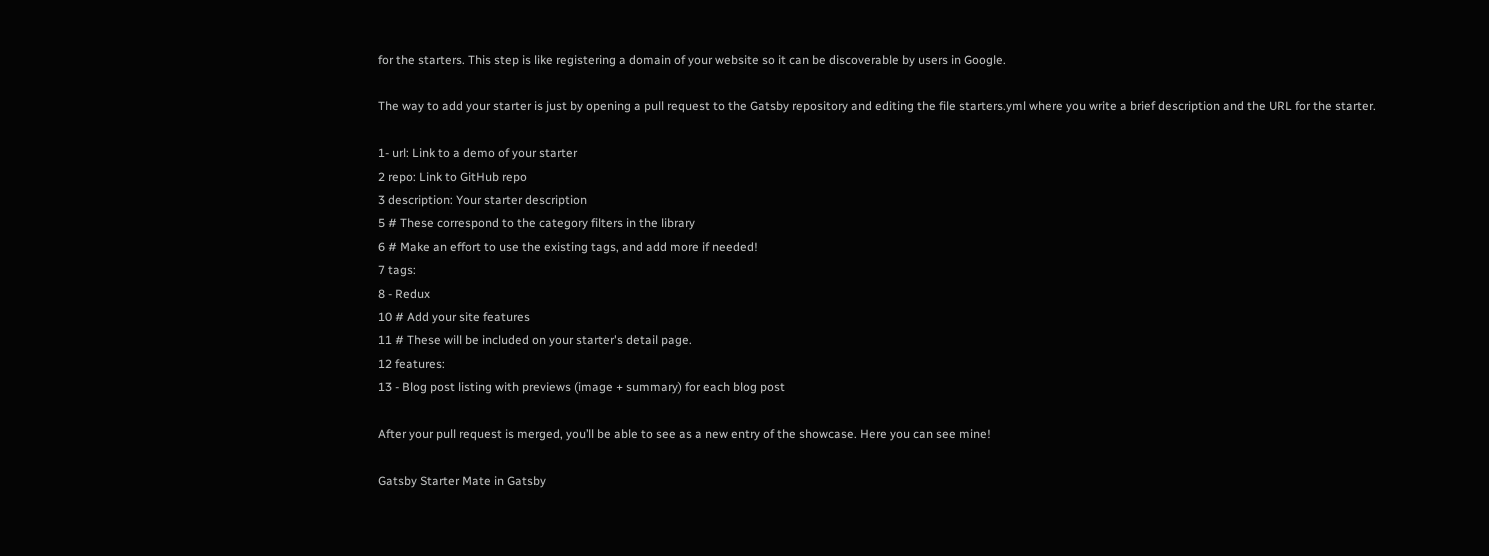for the starters. This step is like registering a domain of your website so it can be discoverable by users in Google.

The way to add your starter is just by opening a pull request to the Gatsby repository and editing the file starters.yml where you write a brief description and the URL for the starter.

1- url: Link to a demo of your starter
2 repo: Link to GitHub repo
3 description: Your starter description
5 # These correspond to the category filters in the library
6 # Make an effort to use the existing tags, and add more if needed!
7 tags:
8 - Redux
10 # Add your site features
11 # These will be included on your starter's detail page.
12 features:
13 - Blog post listing with previews (image + summary) for each blog post

After your pull request is merged, you’ll be able to see as a new entry of the showcase. Here you can see mine!

Gatsby Starter Mate in Gatsby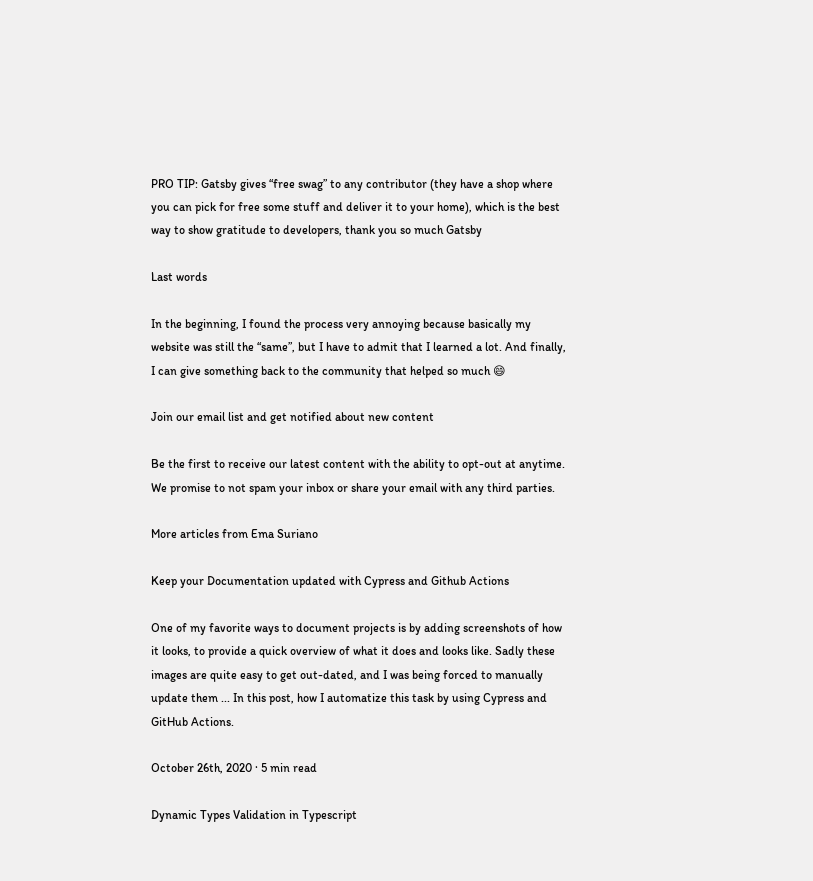PRO TIP: Gatsby gives “free swag” to any contributor (they have a shop where you can pick for free some stuff and deliver it to your home), which is the best way to show gratitude to developers, thank you so much Gatsby

Last words

In the beginning, I found the process very annoying because basically my website was still the “same”, but I have to admit that I learned a lot. And finally, I can give something back to the community that helped so much 😄

Join our email list and get notified about new content

Be the first to receive our latest content with the ability to opt-out at anytime. We promise to not spam your inbox or share your email with any third parties.

More articles from Ema Suriano

Keep your Documentation updated with Cypress and Github Actions

One of my favorite ways to document projects is by adding screenshots of how it looks, to provide a quick overview of what it does and looks like. Sadly these images are quite easy to get out-dated, and I was being forced to manually update them ... In this post, how I automatize this task by using Cypress and GitHub Actions.

October 26th, 2020 · 5 min read

Dynamic Types Validation in Typescript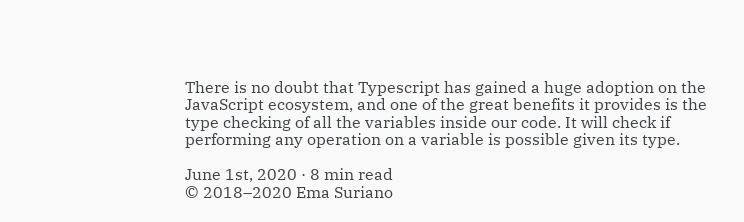There is no doubt that Typescript has gained a huge adoption on the JavaScript ecosystem, and one of the great benefits it provides is the type checking of all the variables inside our code. It will check if performing any operation on a variable is possible given its type.

June 1st, 2020 · 8 min read
© 2018–2020 Ema Suriano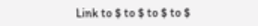Link to $ to $ to $ to $